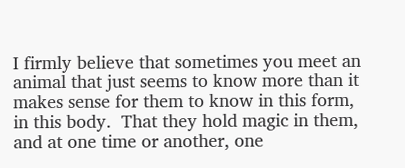I firmly believe that sometimes you meet an animal that just seems to know more than it makes sense for them to know in this form, in this body.  That they hold magic in them, and at one time or another, one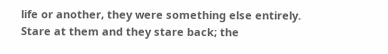life or another, they were something else entirely.  Stare at them and they stare back; the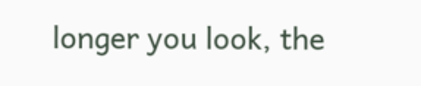longer you look, the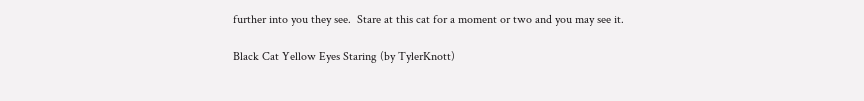further into you they see.  Stare at this cat for a moment or two and you may see it.

Black Cat Yellow Eyes Staring (by TylerKnott)